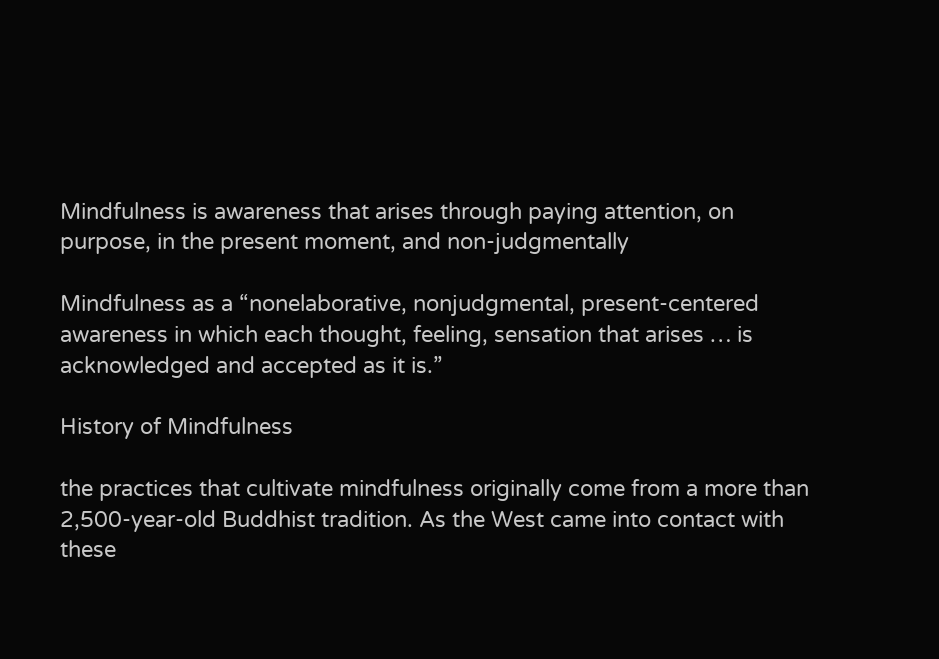Mindfulness is awareness that arises through paying attention, on purpose, in the present moment, and non-judgmentally

Mindfulness as a “nonelaborative, nonjudgmental, present-centered awareness in which each thought, feeling, sensation that arises … is acknowledged and accepted as it is.”

History of Mindfulness

the practices that cultivate mindfulness originally come from a more than 2,500-year-old Buddhist tradition. As the West came into contact with these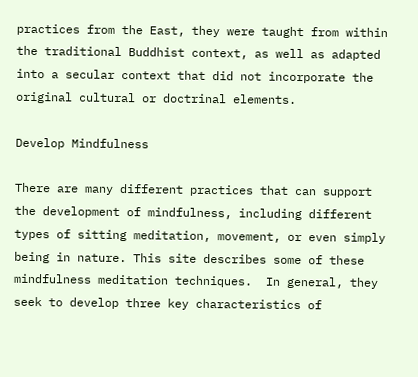practices from the East, they were taught from within the traditional Buddhist context, as well as adapted into a secular context that did not incorporate the original cultural or doctrinal elements.

Develop Mindfulness

There are many different practices that can support the development of mindfulness, including different types of sitting meditation, movement, or even simply being in nature. This site describes some of these mindfulness meditation techniques.  In general, they seek to develop three key characteristics of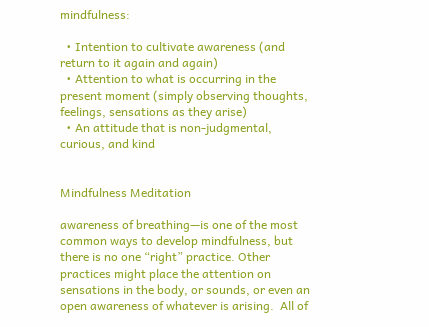mindfulness:

  • Intention to cultivate awareness (and return to it again and again)
  • Attention to what is occurring in the present moment (simply observing thoughts, feelings, sensations as they arise)
  • An attitude that is non-judgmental, curious, and kind


Mindfulness Meditation

awareness of breathing—is one of the most common ways to develop mindfulness, but there is no one “right” practice. Other practices might place the attention on sensations in the body, or sounds, or even an open awareness of whatever is arising.  All of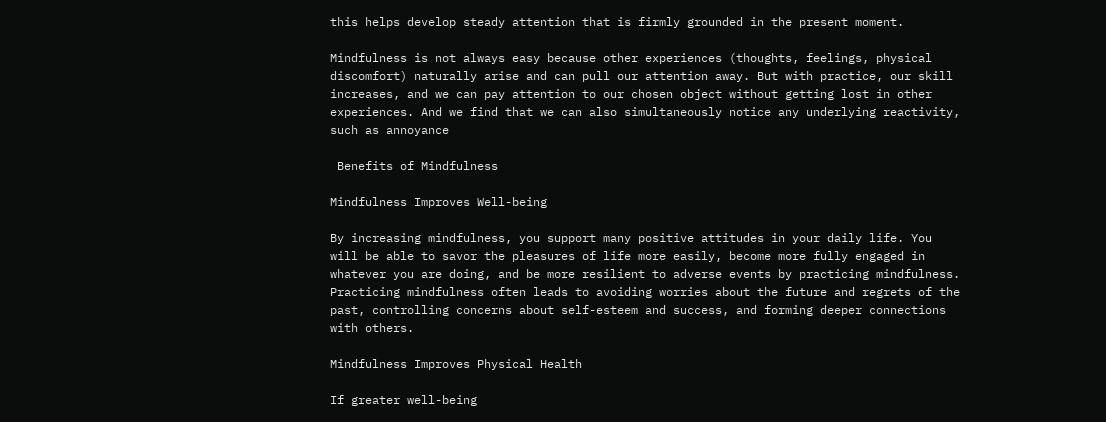this helps develop steady attention that is firmly grounded in the present moment.

Mindfulness is not always easy because other experiences (thoughts, feelings, physical discomfort) naturally arise and can pull our attention away. But with practice, our skill increases, and we can pay attention to our chosen object without getting lost in other experiences. And we find that we can also simultaneously notice any underlying reactivity, such as annoyance

 Benefits of Mindfulness

Mindfulness Improves Well-being

By increasing mindfulness, you support many positive attitudes in your daily life. You will be able to savor the pleasures of life more easily, become more fully engaged in whatever you are doing, and be more resilient to adverse events by practicing mindfulness. Practicing mindfulness often leads to avoiding worries about the future and regrets of the past, controlling concerns about self-esteem and success, and forming deeper connections with others.

Mindfulness Improves Physical Health

If greater well-being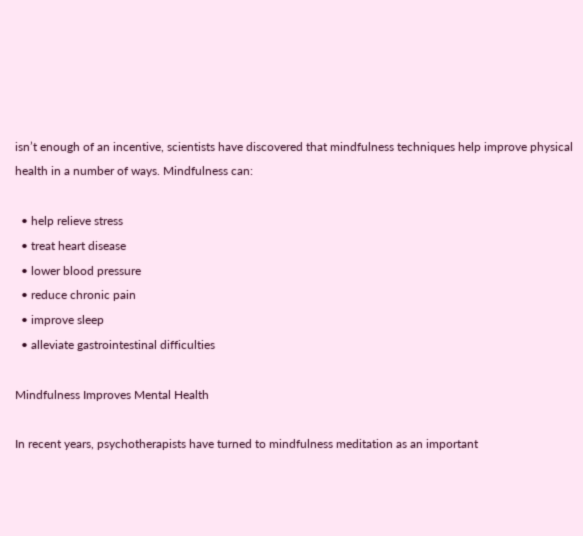isn’t enough of an incentive, scientists have discovered that mindfulness techniques help improve physical health in a number of ways. Mindfulness can:

  • help relieve stress
  • treat heart disease
  • lower blood pressure
  • reduce chronic pain
  • improve sleep
  • alleviate gastrointestinal difficulties

Mindfulness Improves Mental Health

In recent years, psychotherapists have turned to mindfulness meditation as an important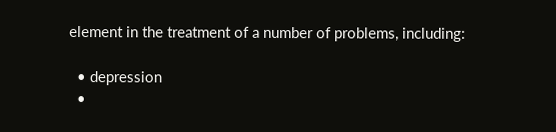element in the treatment of a number of problems, including:

  • depression
  •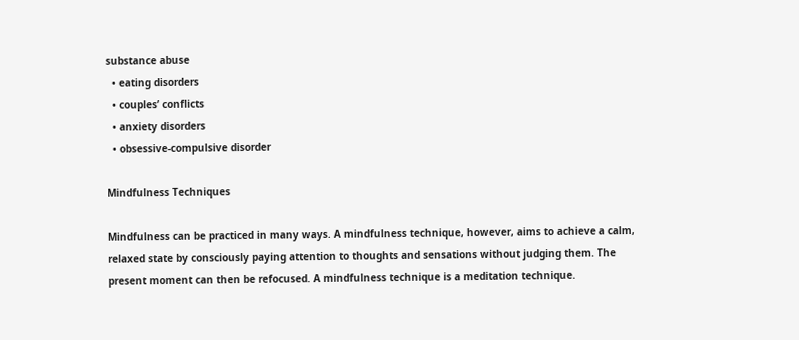substance abuse
  • eating disorders
  • couples’ conflicts
  • anxiety disorders
  • obsessive-compulsive disorder

Mindfulness Techniques

Mindfulness can be practiced in many ways. A mindfulness technique, however, aims to achieve a calm, relaxed state by consciously paying attention to thoughts and sensations without judging them. The present moment can then be refocused. A mindfulness technique is a meditation technique.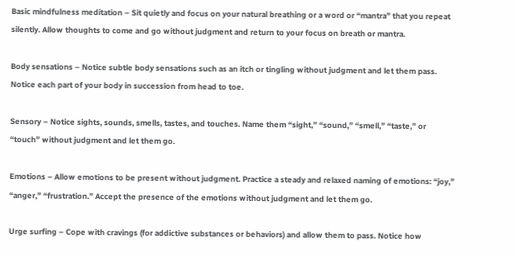Basic mindfulness meditation – Sit quietly and focus on your natural breathing or a word or “mantra” that you repeat silently. Allow thoughts to come and go without judgment and return to your focus on breath or mantra.

Body sensations – Notice subtle body sensations such as an itch or tingling without judgment and let them pass. Notice each part of your body in succession from head to toe.

Sensory – Notice sights, sounds, smells, tastes, and touches. Name them “sight,” “sound,” “smell,” “taste,” or “touch” without judgment and let them go.

Emotions – Allow emotions to be present without judgment. Practice a steady and relaxed naming of emotions: “joy,” “anger,” “frustration.” Accept the presence of the emotions without judgment and let them go.

Urge surfing – Cope with cravings (for addictive substances or behaviors) and allow them to pass. Notice how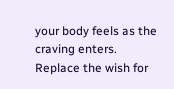your body feels as the craving enters. Replace the wish for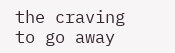the craving to go away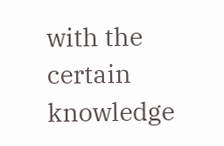with the certain knowledge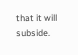that it will subside.